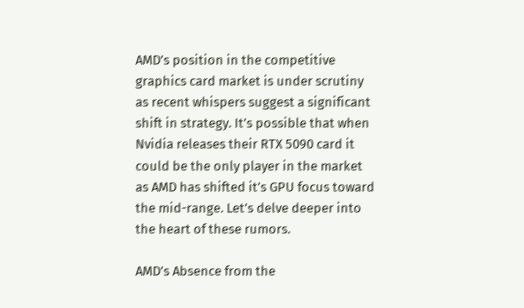AMD’s position in the competitive graphics card market is under scrutiny as recent whispers suggest a significant shift in strategy. It’s possible that when Nvidia releases their RTX 5090 card it could be the only player in the market as AMD has shifted it’s GPU focus toward the mid-range. Let’s delve deeper into the heart of these rumors.

AMD’s Absence from the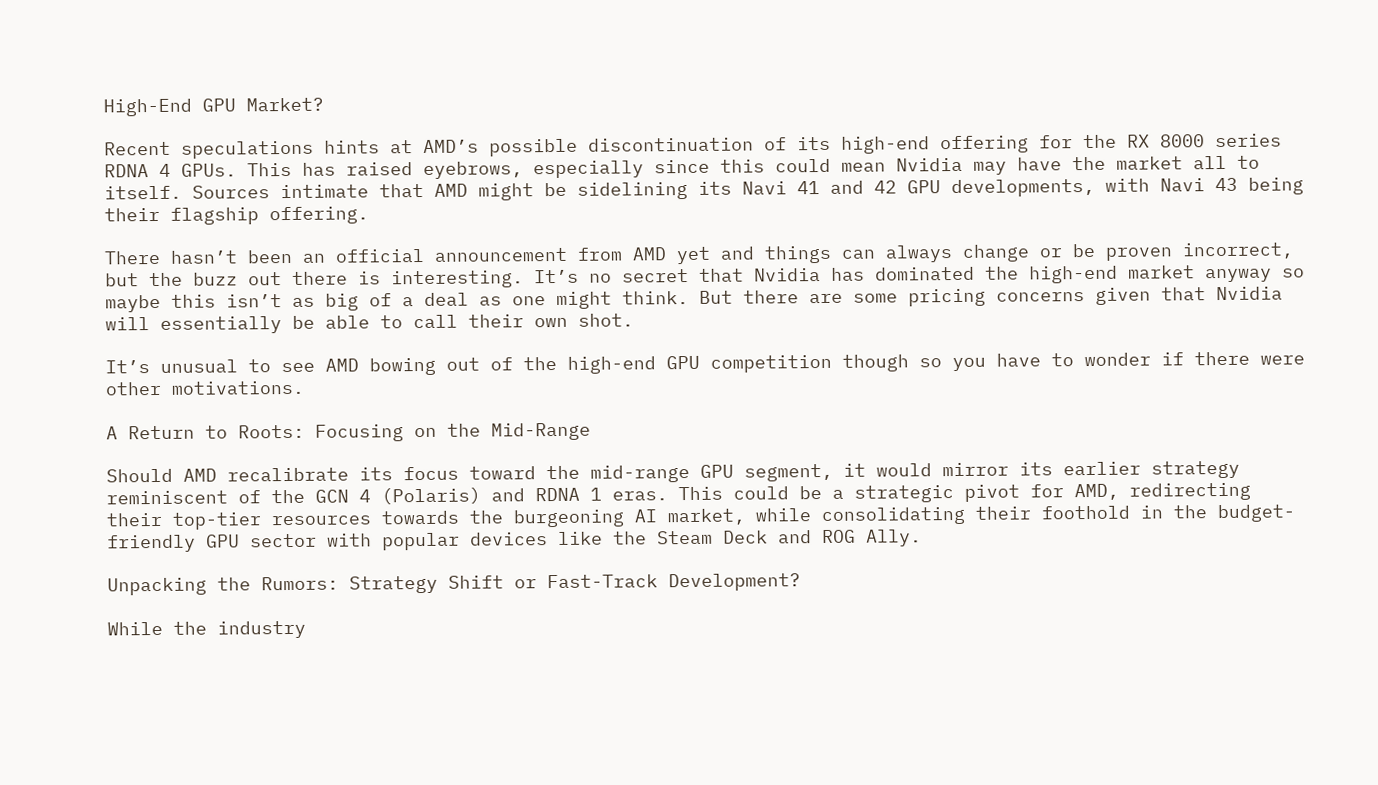High-End GPU Market?

Recent speculations hints at AMD’s possible discontinuation of its high-end offering for the RX 8000 series RDNA 4 GPUs. This has raised eyebrows, especially since this could mean Nvidia may have the market all to itself. Sources intimate that AMD might be sidelining its Navi 41 and 42 GPU developments, with Navi 43 being their flagship offering.

There hasn’t been an official announcement from AMD yet and things can always change or be proven incorrect, but the buzz out there is interesting. It’s no secret that Nvidia has dominated the high-end market anyway so maybe this isn’t as big of a deal as one might think. But there are some pricing concerns given that Nvidia will essentially be able to call their own shot.

It’s unusual to see AMD bowing out of the high-end GPU competition though so you have to wonder if there were other motivations.

A Return to Roots: Focusing on the Mid-Range

Should AMD recalibrate its focus toward the mid-range GPU segment, it would mirror its earlier strategy reminiscent of the GCN 4 (Polaris) and RDNA 1 eras. This could be a strategic pivot for AMD, redirecting their top-tier resources towards the burgeoning AI market, while consolidating their foothold in the budget-friendly GPU sector with popular devices like the Steam Deck and ROG Ally.

Unpacking the Rumors: Strategy Shift or Fast-Track Development?

While the industry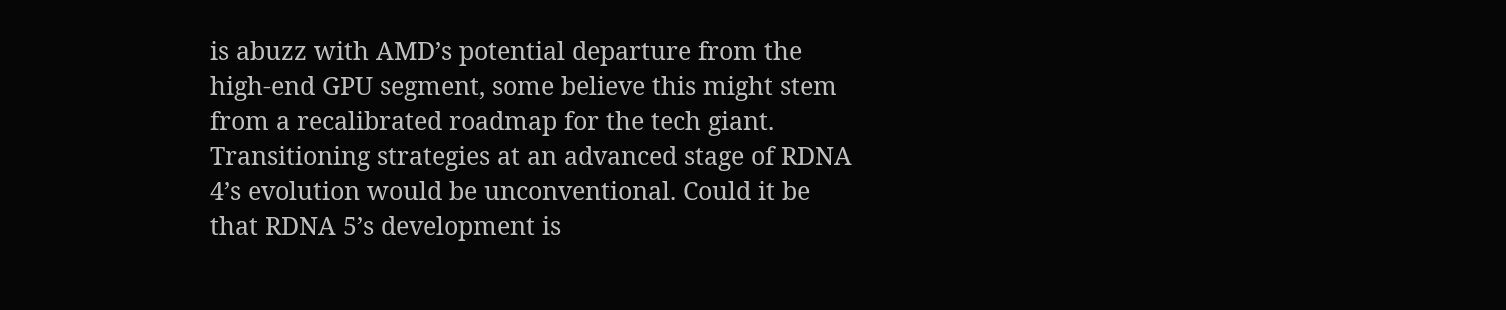is abuzz with AMD’s potential departure from the high-end GPU segment, some believe this might stem from a recalibrated roadmap for the tech giant. Transitioning strategies at an advanced stage of RDNA 4’s evolution would be unconventional. Could it be that RDNA 5’s development is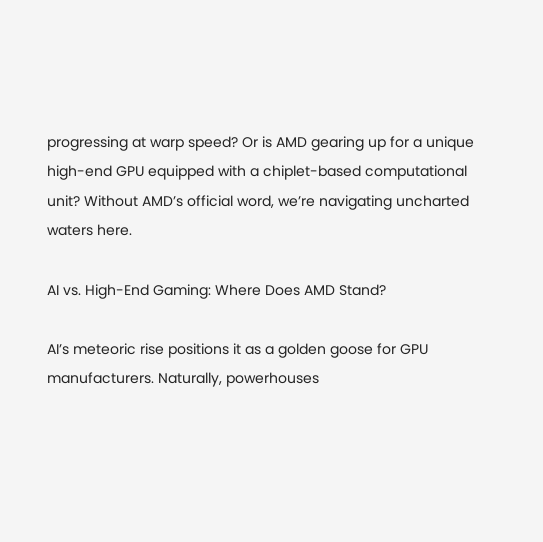progressing at warp speed? Or is AMD gearing up for a unique high-end GPU equipped with a chiplet-based computational unit? Without AMD’s official word, we’re navigating uncharted waters here.

AI vs. High-End Gaming: Where Does AMD Stand?

AI’s meteoric rise positions it as a golden goose for GPU manufacturers. Naturally, powerhouses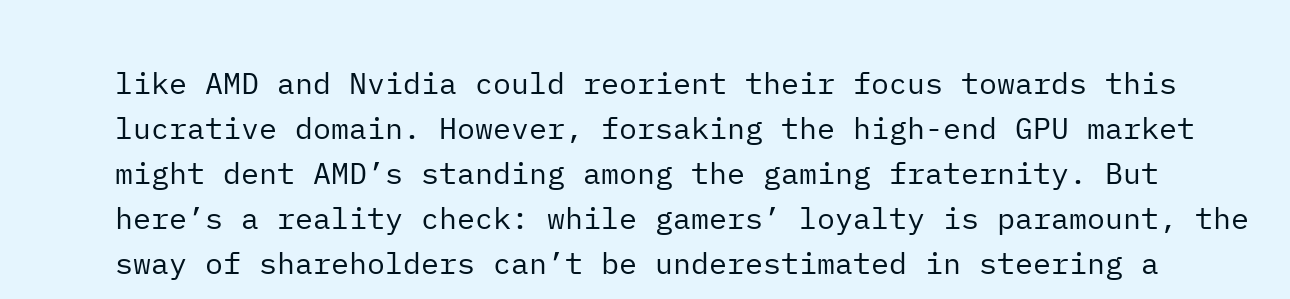like AMD and Nvidia could reorient their focus towards this lucrative domain. However, forsaking the high-end GPU market might dent AMD’s standing among the gaming fraternity. But here’s a reality check: while gamers’ loyalty is paramount, the sway of shareholders can’t be underestimated in steering a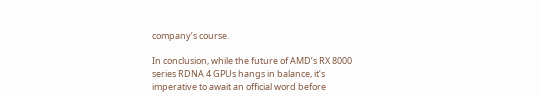company’s course.

In conclusion, while the future of AMD’s RX 8000 series RDNA 4 GPUs hangs in balance, it’s imperative to await an official word before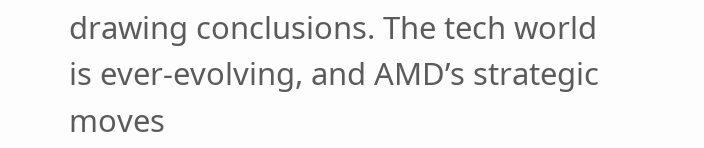drawing conclusions. The tech world is ever-evolving, and AMD’s strategic moves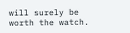will surely be worth the watch.